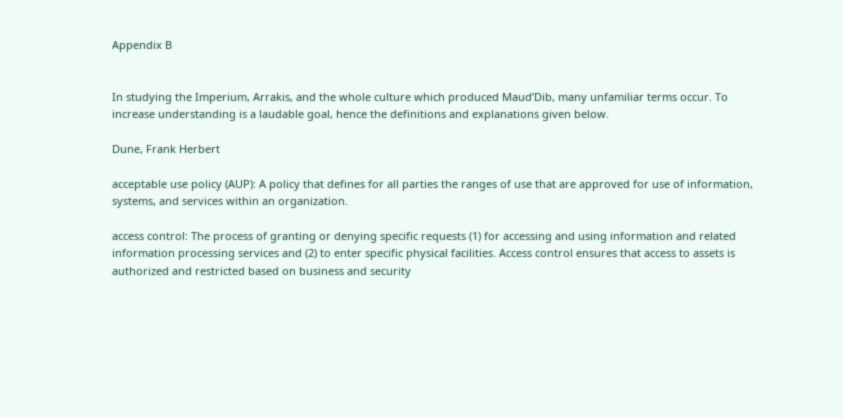Appendix B


In studying the Imperium, Arrakis, and the whole culture which produced Maud’Dib, many unfamiliar terms occur. To increase understanding is a laudable goal, hence the definitions and explanations given below.

Dune, Frank Herbert

acceptable use policy (AUP): A policy that defines for all parties the ranges of use that are approved for use of information, systems, and services within an organization.

access control: The process of granting or denying specific requests (1) for accessing and using information and related information processing services and (2) to enter specific physical facilities. Access control ensures that access to assets is authorized and restricted based on business and security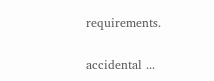requirements.

accidental ...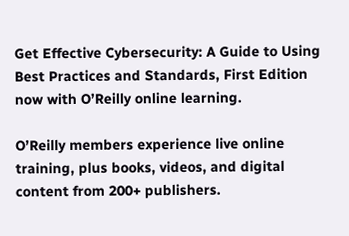Get Effective Cybersecurity: A Guide to Using Best Practices and Standards, First Edition now with O’Reilly online learning.

O’Reilly members experience live online training, plus books, videos, and digital content from 200+ publishers.